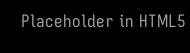Placeholder in HTML5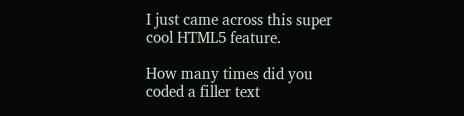I just came across this super cool HTML5 feature.

How many times did you coded a filler text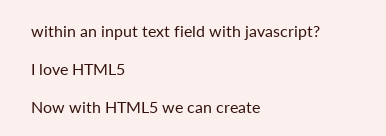within an input text field with javascript?

I love HTML5

Now with HTML5 we can create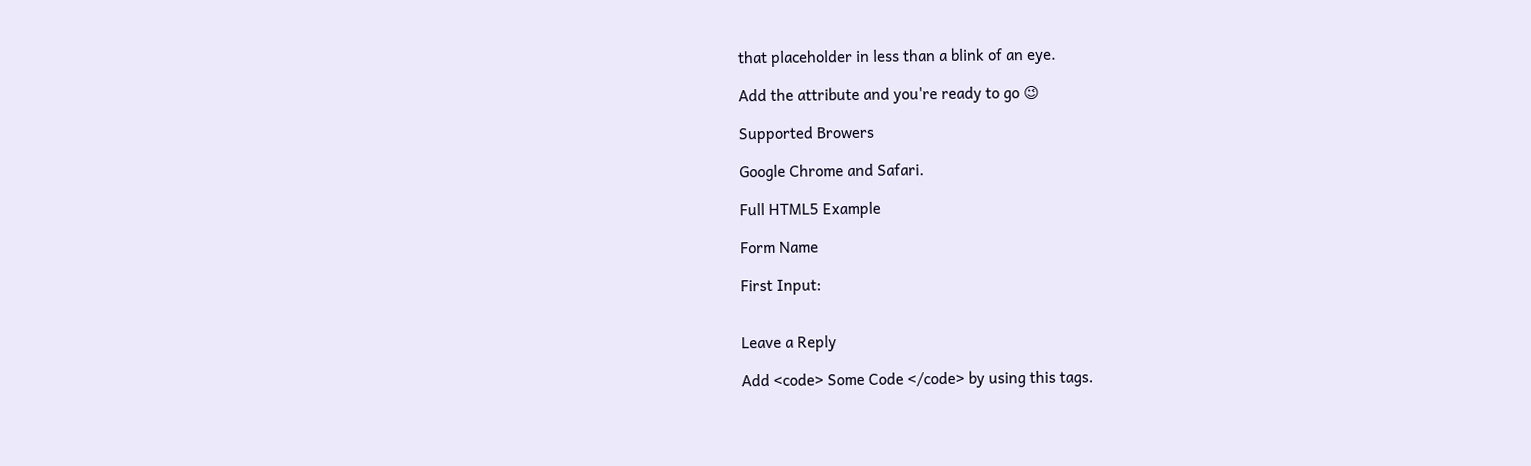that placeholder in less than a blink of an eye.

Add the attribute and you're ready to go 😉

Supported Browers

Google Chrome and Safari.

Full HTML5 Example

Form Name

First Input:


Leave a Reply

Add <code> Some Code </code> by using this tags.